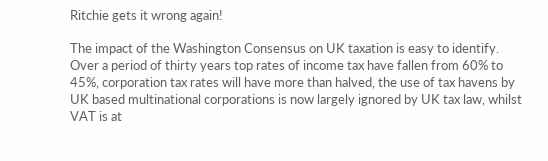Ritchie gets it wrong again!

The impact of the Washington Consensus on UK taxation is easy to identify. Over a period of thirty years top rates of income tax have fallen from 60% to
45%, corporation tax rates will have more than halved, the use of tax havens by UK based multinational corporations is now largely ignored by UK tax law, whilst VAT is at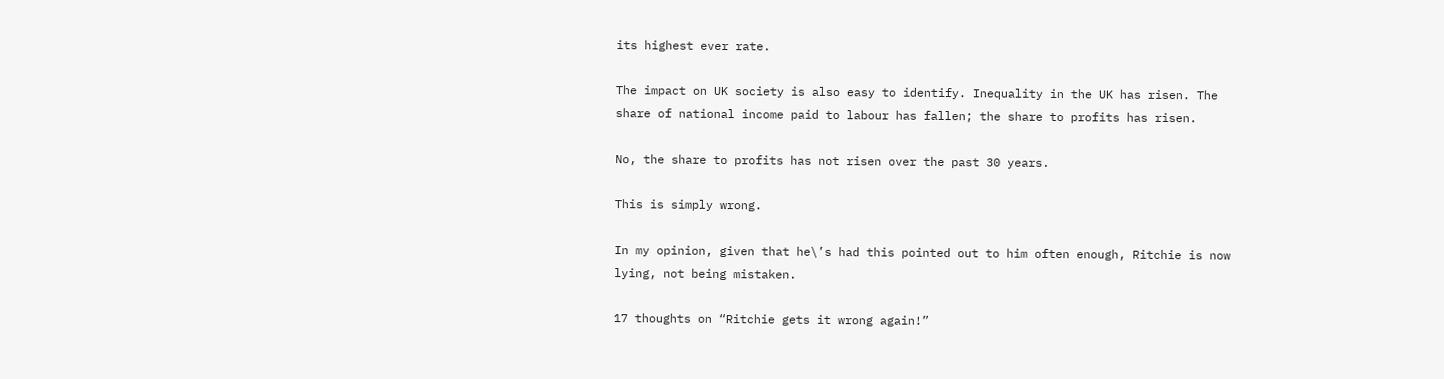its highest ever rate.

The impact on UK society is also easy to identify. Inequality in the UK has risen. The share of national income paid to labour has fallen; the share to profits has risen.

No, the share to profits has not risen over the past 30 years.

This is simply wrong.

In my opinion, given that he\’s had this pointed out to him often enough, Ritchie is now lying, not being mistaken.

17 thoughts on “Ritchie gets it wrong again!”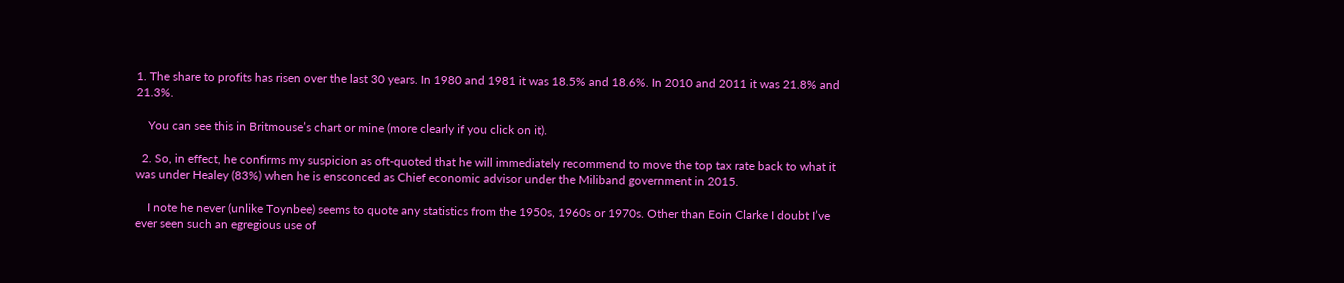1. The share to profits has risen over the last 30 years. In 1980 and 1981 it was 18.5% and 18.6%. In 2010 and 2011 it was 21.8% and 21.3%.

    You can see this in Britmouse’s chart or mine (more clearly if you click on it).

  2. So, in effect, he confirms my suspicion as oft-quoted that he will immediately recommend to move the top tax rate back to what it was under Healey (83%) when he is ensconced as Chief economic advisor under the Miliband government in 2015.

    I note he never (unlike Toynbee) seems to quote any statistics from the 1950s, 1960s or 1970s. Other than Eoin Clarke I doubt I’ve ever seen such an egregious use of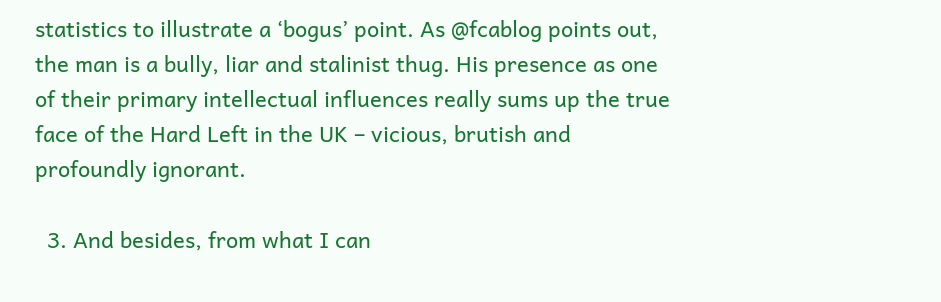statistics to illustrate a ‘bogus’ point. As @fcablog points out, the man is a bully, liar and stalinist thug. His presence as one of their primary intellectual influences really sums up the true face of the Hard Left in the UK – vicious, brutish and profoundly ignorant.

  3. And besides, from what I can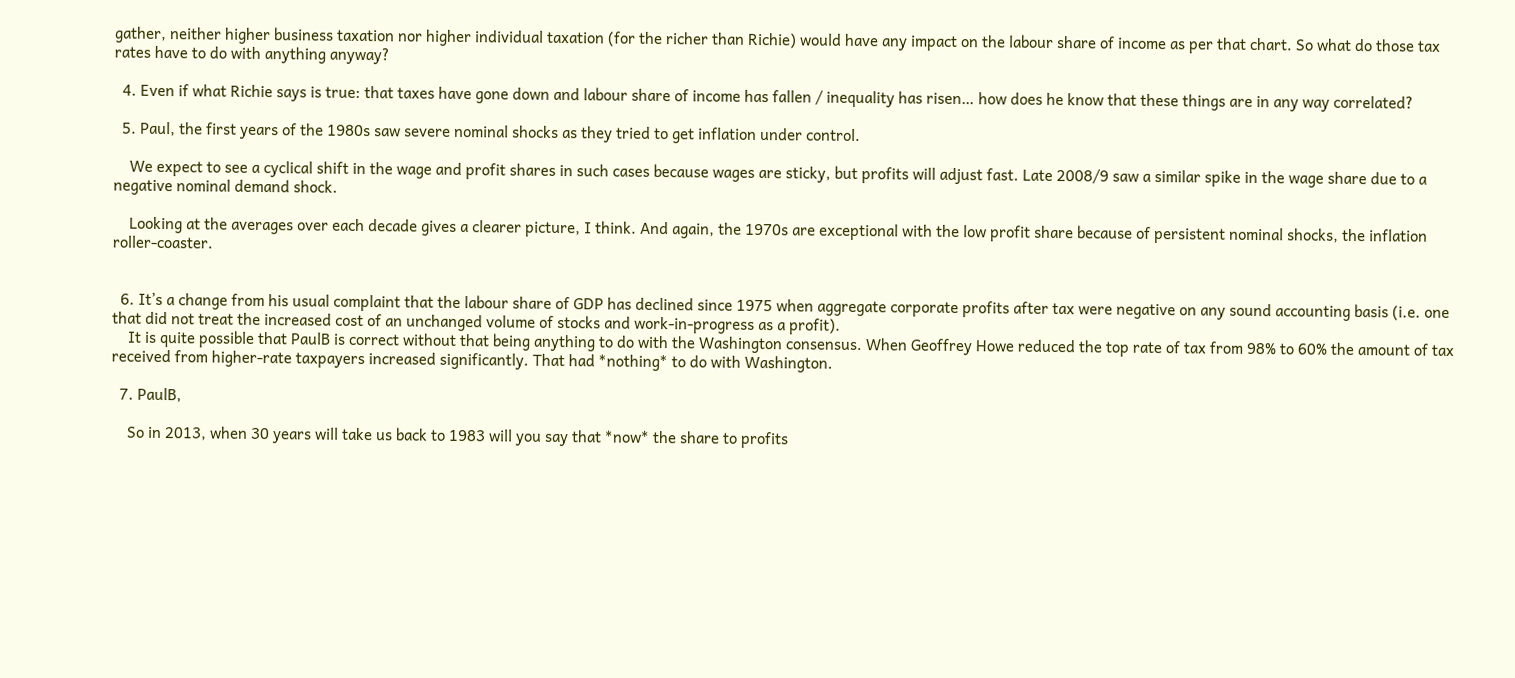gather, neither higher business taxation nor higher individual taxation (for the richer than Richie) would have any impact on the labour share of income as per that chart. So what do those tax rates have to do with anything anyway?

  4. Even if what Richie says is true: that taxes have gone down and labour share of income has fallen / inequality has risen… how does he know that these things are in any way correlated?

  5. Paul, the first years of the 1980s saw severe nominal shocks as they tried to get inflation under control.

    We expect to see a cyclical shift in the wage and profit shares in such cases because wages are sticky, but profits will adjust fast. Late 2008/9 saw a similar spike in the wage share due to a negative nominal demand shock.

    Looking at the averages over each decade gives a clearer picture, I think. And again, the 1970s are exceptional with the low profit share because of persistent nominal shocks, the inflation roller-coaster.


  6. It’s a change from his usual complaint that the labour share of GDP has declined since 1975 when aggregate corporate profits after tax were negative on any sound accounting basis (i.e. one that did not treat the increased cost of an unchanged volume of stocks and work-in-progress as a profit).
    It is quite possible that PaulB is correct without that being anything to do with the Washington consensus. When Geoffrey Howe reduced the top rate of tax from 98% to 60% the amount of tax received from higher-rate taxpayers increased significantly. That had *nothing* to do with Washington.

  7. PaulB,

    So in 2013, when 30 years will take us back to 1983 will you say that *now* the share to profits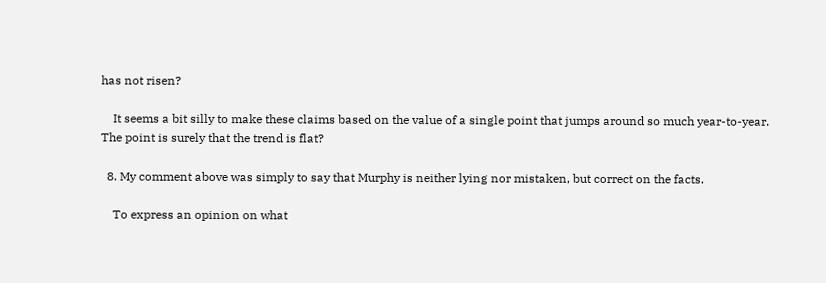has not risen?

    It seems a bit silly to make these claims based on the value of a single point that jumps around so much year-to-year. The point is surely that the trend is flat?

  8. My comment above was simply to say that Murphy is neither lying nor mistaken, but correct on the facts.

    To express an opinion on what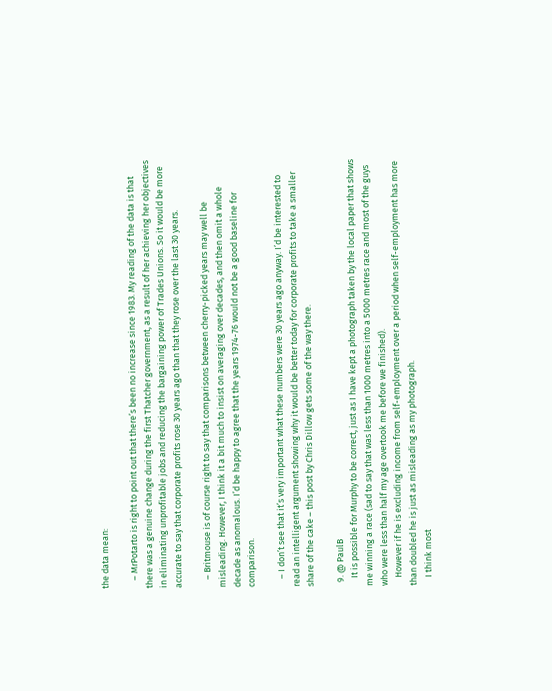the data mean:

    – MrPotarto is right to point out that there’s been no increase since 1983. My reading of the data is that there was a genuine change during the first Thatcher government, as a result of her achieving her objectives in eliminating unprofitable jobs and reducing the bargaining power of Trades Unions. So it would be more accurate to say that corporate profits rose 30 years ago than that they rose over the last 30 years.

    – Britmouse is of course right to say that comparisons between cherry-picked years may well be misleading. However, I think it a bit much to insist on averaging over decades, and then omit a whole decade as anomalous. I’d be happy to agree that the years 1974-76 would not be a good baseline for comparison.

    – I don’t see that it’s very important what these numbers were 30 years ago anyway. I’d be interested to read an intelligent argument showing why it would be better today for corporate profits to take a smaller share of the cake – this post by Chris Dillow gets some of the way there.

  9. @ PaulB
    It is possible for Murphy to be correct, just as I have kept a photograph taken by the local paper that shows me winning a race (sad to say that was less than 1000 metres into a 5000 metres race and most of the guys who were less than half my age overtook me before we finished).
    However if he is excluding income from self-employment over a period when self-employment has more than doubled he is just as misleading as my photograph.
    I think most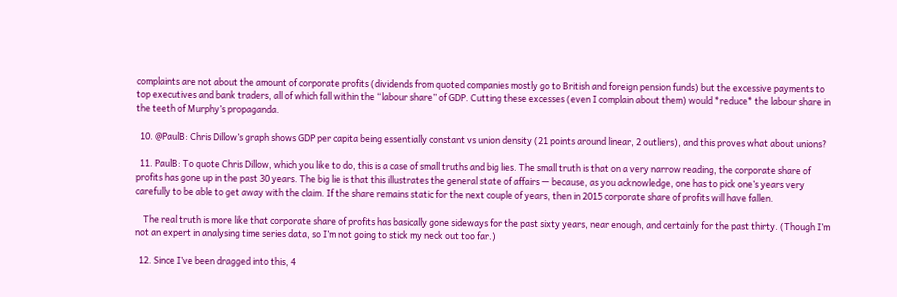complaints are not about the amount of corporate profits (dividends from quoted companies mostly go to British and foreign pension funds) but the excessive payments to top executives and bank traders, all of which fall within the “labour share” of GDP. Cutting these excesses (even I complain about them) would *reduce* the labour share in the teeth of Murphy’s propaganda.

  10. @PaulB: Chris Dillow’s graph shows GDP per capita being essentially constant vs union density (21 points around linear, 2 outliers), and this proves what about unions?

  11. PaulB: To quote Chris Dillow, which you like to do, this is a case of small truths and big lies. The small truth is that on a very narrow reading, the corporate share of profits has gone up in the past 30 years. The big lie is that this illustrates the general state of affairs — because, as you acknowledge, one has to pick one’s years very carefully to be able to get away with the claim. If the share remains static for the next couple of years, then in 2015 corporate share of profits will have fallen.

    The real truth is more like that corporate share of profits has basically gone sideways for the past sixty years, near enough, and certainly for the past thirty. (Though I’m not an expert in analysing time series data, so I’m not going to stick my neck out too far.)

  12. Since I’ve been dragged into this, 4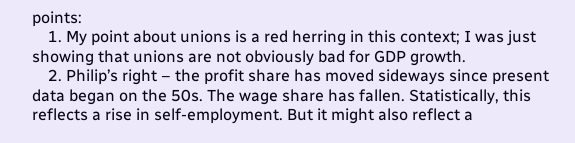points:
    1. My point about unions is a red herring in this context; I was just showing that unions are not obviously bad for GDP growth.
    2. Philip’s right – the profit share has moved sideways since present data began on the 50s. The wage share has fallen. Statistically, this reflects a rise in self-employment. But it might also reflect a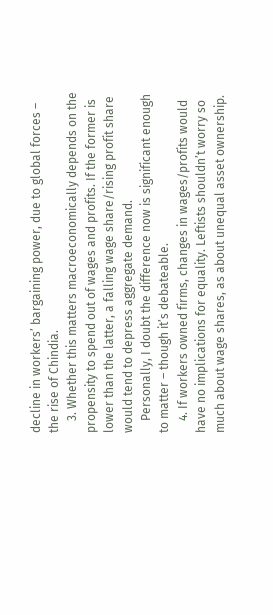decline in workers’ bargaining power, due to global forces – the rise of Chindia.
    3. Whether this matters macroeconomically depends on the propensity to spend out of wages and profits. If the former is lower than the latter, a falling wage share/rising profit share would tend to depress aggregate demand.
    Personally, I doubt the difference now is significant enough to matter – though it’s debateable.
    4. If workers owned firms, changes in wages/profits would have no implications for equality. Leftists shouldn’t worry so much about wage shares, as about unequal asset ownership.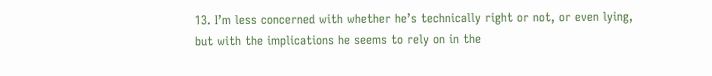13. I’m less concerned with whether he’s technically right or not, or even lying, but with the implications he seems to rely on in the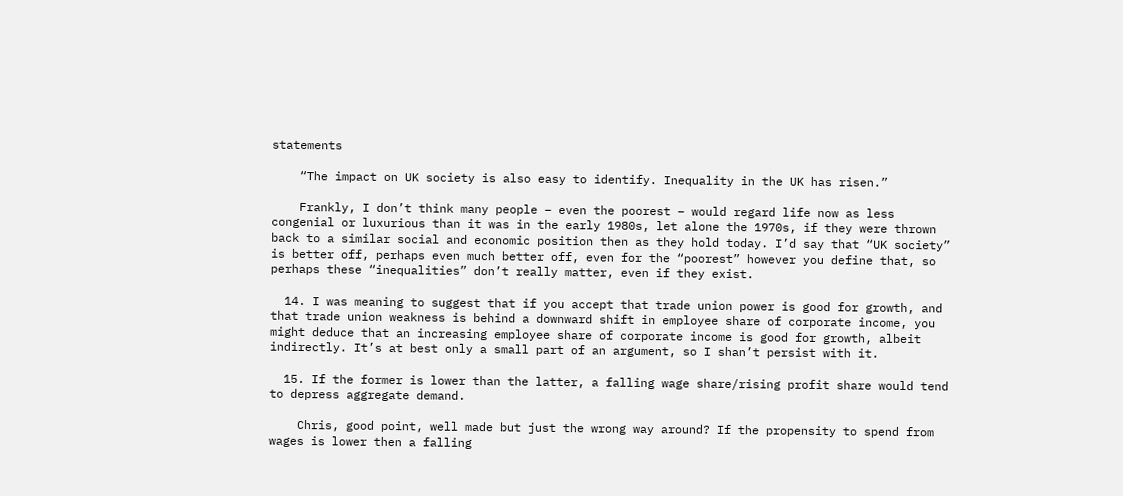statements

    “The impact on UK society is also easy to identify. Inequality in the UK has risen.”

    Frankly, I don’t think many people – even the poorest – would regard life now as less congenial or luxurious than it was in the early 1980s, let alone the 1970s, if they were thrown back to a similar social and economic position then as they hold today. I’d say that “UK society” is better off, perhaps even much better off, even for the “poorest” however you define that, so perhaps these “inequalities” don’t really matter, even if they exist.

  14. I was meaning to suggest that if you accept that trade union power is good for growth, and that trade union weakness is behind a downward shift in employee share of corporate income, you might deduce that an increasing employee share of corporate income is good for growth, albeit indirectly. It’s at best only a small part of an argument, so I shan’t persist with it.

  15. If the former is lower than the latter, a falling wage share/rising profit share would tend to depress aggregate demand.

    Chris, good point, well made but just the wrong way around? If the propensity to spend from wages is lower then a falling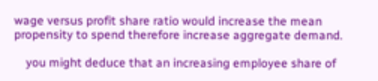wage versus profit share ratio would increase the mean propensity to spend therefore increase aggregate demand.

    you might deduce that an increasing employee share of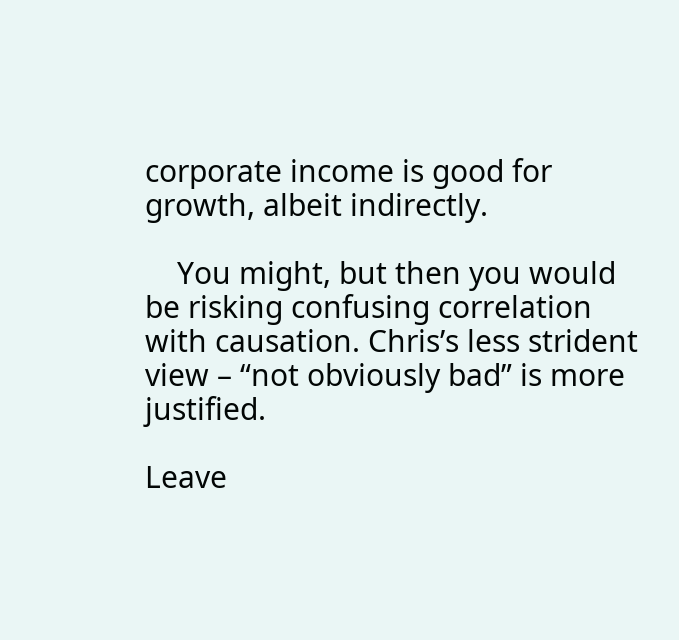corporate income is good for growth, albeit indirectly.

    You might, but then you would be risking confusing correlation with causation. Chris’s less strident view – “not obviously bad” is more justified.

Leave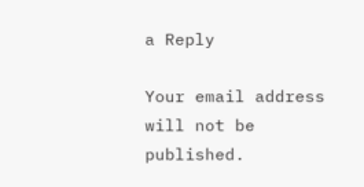a Reply

Your email address will not be published.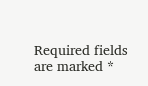Required fields are marked *